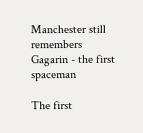Manchester still remembers Gagarin - the first spaceman

The first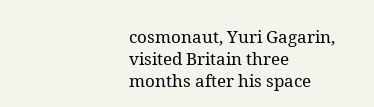cosmonaut, Yuri Gagarin, visited Britain three months after his space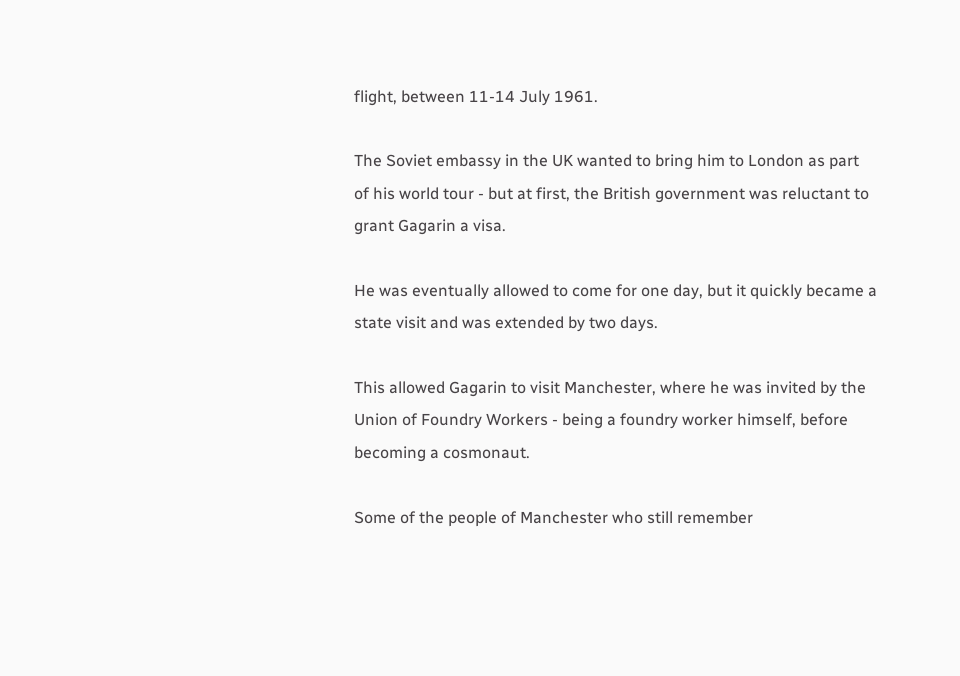flight, between 11-14 July 1961.

The Soviet embassy in the UK wanted to bring him to London as part of his world tour - but at first, the British government was reluctant to grant Gagarin a visa.

He was eventually allowed to come for one day, but it quickly became a state visit and was extended by two days.

This allowed Gagarin to visit Manchester, where he was invited by the Union of Foundry Workers - being a foundry worker himself, before becoming a cosmonaut.

Some of the people of Manchester who still remember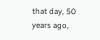that day, 50 years ago,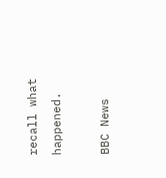recall what happened.

BBC News